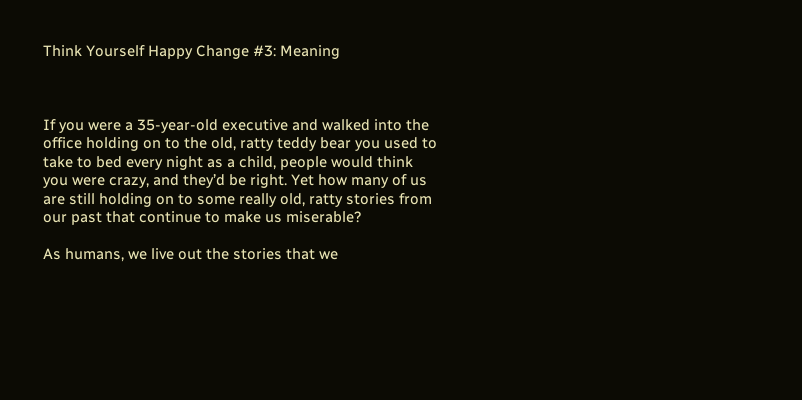Think Yourself Happy Change #3: Meaning



If you were a 35-year-old executive and walked into the office holding on to the old, ratty teddy bear you used to take to bed every night as a child, people would think you were crazy, and they’d be right. Yet how many of us are still holding on to some really old, ratty stories from our past that continue to make us miserable?

As humans, we live out the stories that we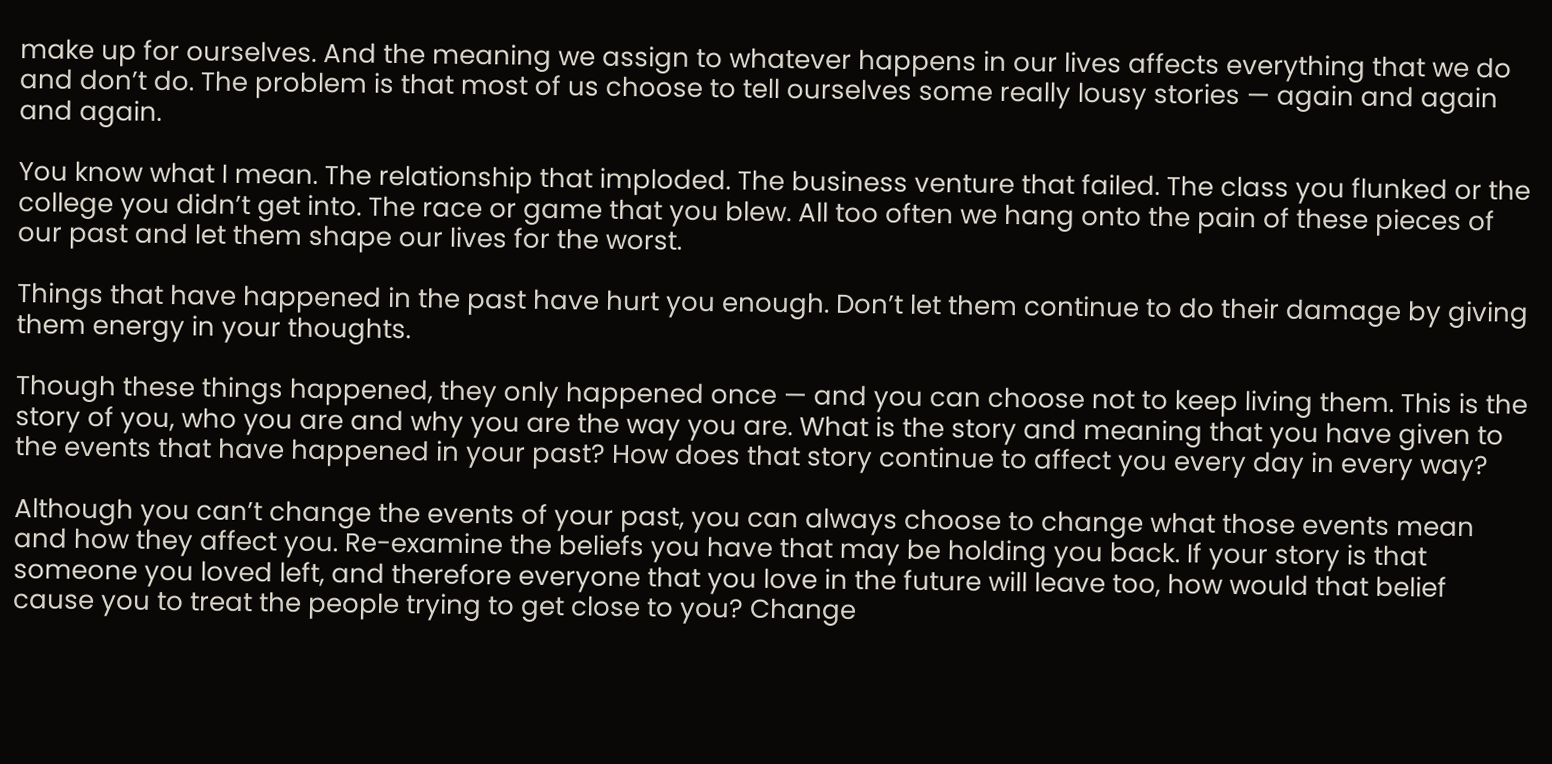make up for ourselves. And the meaning we assign to whatever happens in our lives affects everything that we do and don’t do. The problem is that most of us choose to tell ourselves some really lousy stories — again and again and again.

You know what I mean. The relationship that imploded. The business venture that failed. The class you flunked or the college you didn’t get into. The race or game that you blew. All too often we hang onto the pain of these pieces of our past and let them shape our lives for the worst.

Things that have happened in the past have hurt you enough. Don’t let them continue to do their damage by giving them energy in your thoughts.

Though these things happened, they only happened once — and you can choose not to keep living them. This is the story of you, who you are and why you are the way you are. What is the story and meaning that you have given to the events that have happened in your past? How does that story continue to affect you every day in every way?

Although you can’t change the events of your past, you can always choose to change what those events mean and how they affect you. Re-examine the beliefs you have that may be holding you back. If your story is that someone you loved left, and therefore everyone that you love in the future will leave too, how would that belief cause you to treat the people trying to get close to you? Change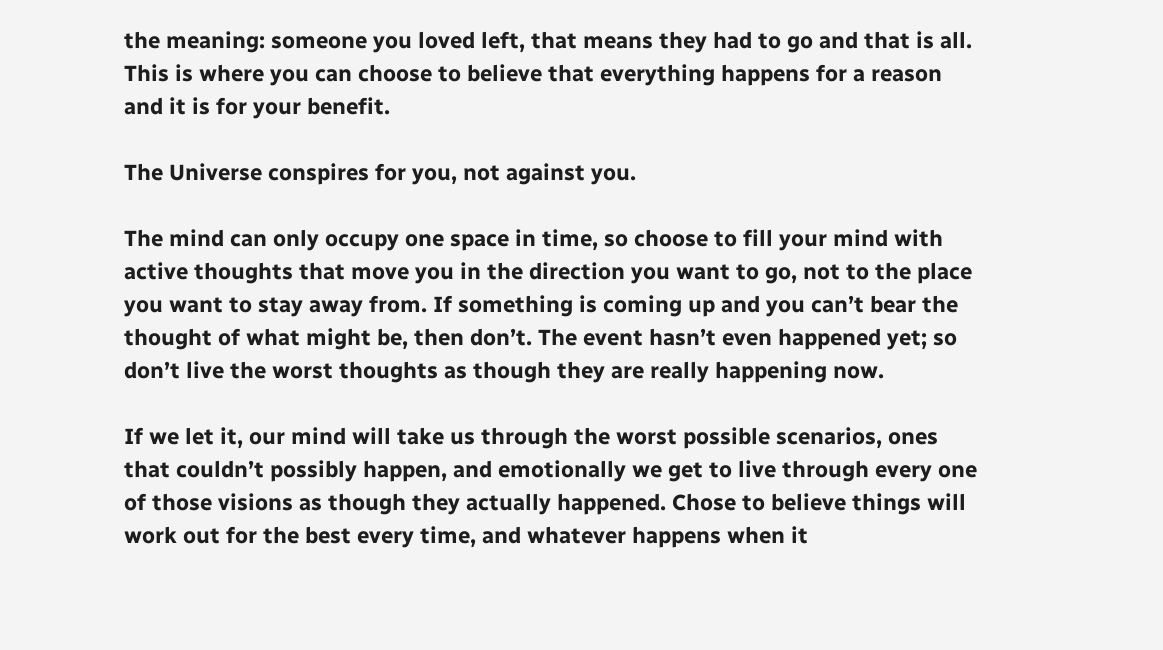the meaning: someone you loved left, that means they had to go and that is all. This is where you can choose to believe that everything happens for a reason and it is for your benefit.

The Universe conspires for you, not against you.

The mind can only occupy one space in time, so choose to fill your mind with active thoughts that move you in the direction you want to go, not to the place you want to stay away from. If something is coming up and you can’t bear the thought of what might be, then don’t. The event hasn’t even happened yet; so don’t live the worst thoughts as though they are really happening now.

If we let it, our mind will take us through the worst possible scenarios, ones that couldn’t possibly happen, and emotionally we get to live through every one of those visions as though they actually happened. Chose to believe things will work out for the best every time, and whatever happens when it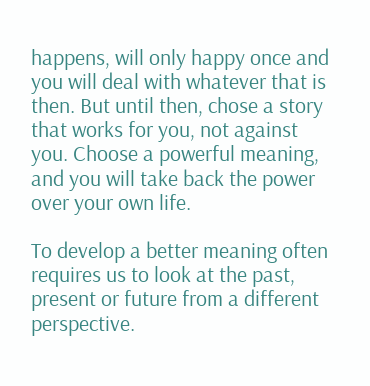happens, will only happy once and you will deal with whatever that is then. But until then, chose a story that works for you, not against you. Choose a powerful meaning, and you will take back the power over your own life.

To develop a better meaning often requires us to look at the past, present or future from a different perspective.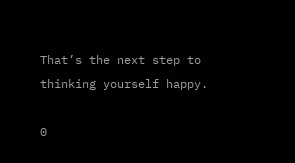That’s the next step to thinking yourself happy.

0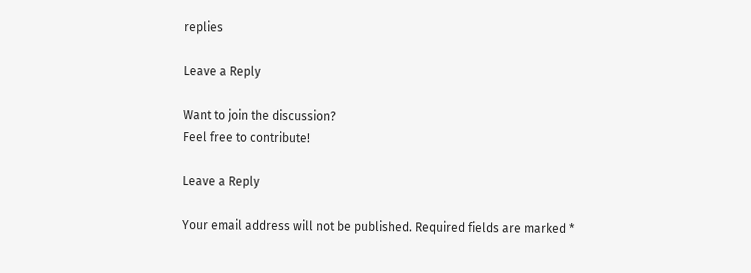replies

Leave a Reply

Want to join the discussion?
Feel free to contribute!

Leave a Reply

Your email address will not be published. Required fields are marked *